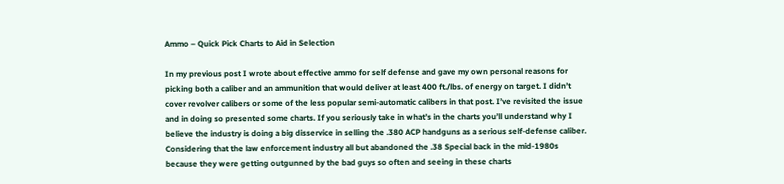Ammo – Quick Pick Charts to Aid in Selection

In my previous post I wrote about effective ammo for self defense and gave my own personal reasons for picking both a caliber and an ammunition that would deliver at least 400 ft./lbs. of energy on target. I didn’t cover revolver calibers or some of the less popular semi-automatic calibers in that post. I’ve revisited the issue and in doing so presented some charts. If you seriously take in what’s in the charts you’ll understand why I believe the industry is doing a big disservice in selling the .380 ACP handguns as a serious self-defense caliber. Considering that the law enforcement industry all but abandoned the .38 Special back in the mid-1980s because they were getting outgunned by the bad guys so often and seeing in these charts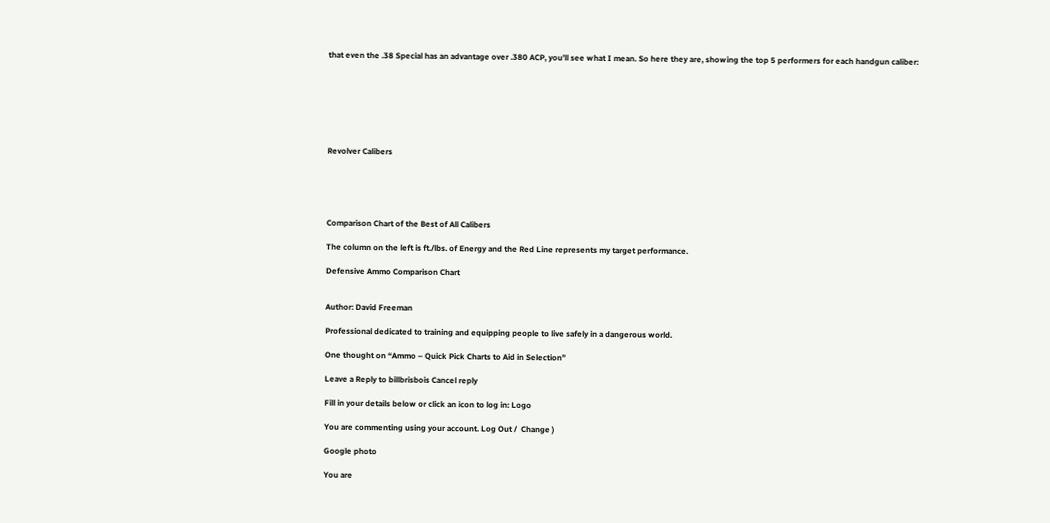that even the .38 Special has an advantage over .380 ACP, you’ll see what I mean. So here they are, showing the top 5 performers for each handgun caliber:







Revolver Calibers





Comparison Chart of the Best of All Calibers

The column on the left is ft./lbs. of Energy and the Red Line represents my target performance.

Defensive Ammo Comparison Chart


Author: David Freeman

Professional dedicated to training and equipping people to live safely in a dangerous world.

One thought on “Ammo – Quick Pick Charts to Aid in Selection”

Leave a Reply to billbrisbois Cancel reply

Fill in your details below or click an icon to log in: Logo

You are commenting using your account. Log Out /  Change )

Google photo

You are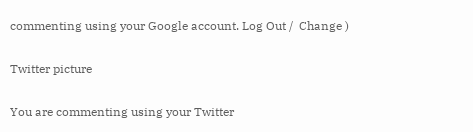commenting using your Google account. Log Out /  Change )

Twitter picture

You are commenting using your Twitter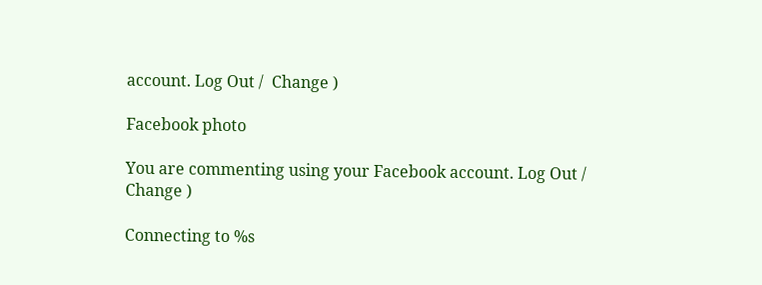account. Log Out /  Change )

Facebook photo

You are commenting using your Facebook account. Log Out /  Change )

Connecting to %s